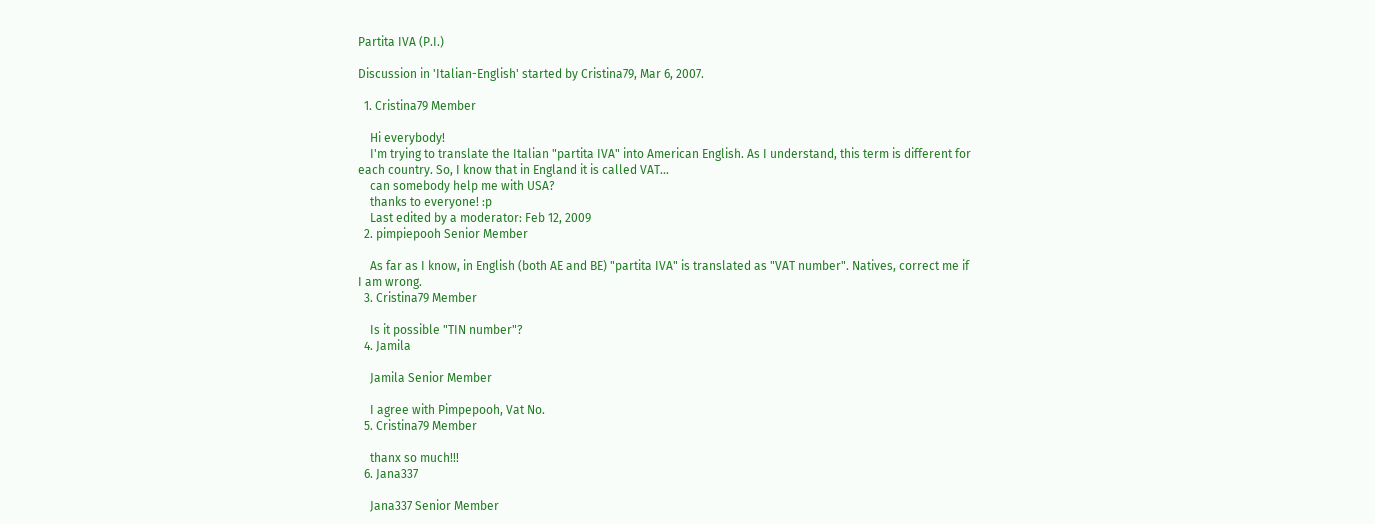Partita IVA (P.I.)

Discussion in 'Italian-English' started by Cristina79, Mar 6, 2007.

  1. Cristina79 Member

    Hi everybody!
    I'm trying to translate the Italian "partita IVA" into American English. As I understand, this term is different for each country. So, I know that in England it is called VAT...
    can somebody help me with USA?
    thanks to everyone! :p
    Last edited by a moderator: Feb 12, 2009
  2. pimpiepooh Senior Member

    As far as I know, in English (both AE and BE) "partita IVA" is translated as "VAT number". Natives, correct me if I am wrong.
  3. Cristina79 Member

    Is it possible "TIN number"?
  4. Jamila

    Jamila Senior Member

    I agree with Pimpepooh, Vat No.
  5. Cristina79 Member

    thanx so much!!!
  6. Jana337

    Jana337 Senior Member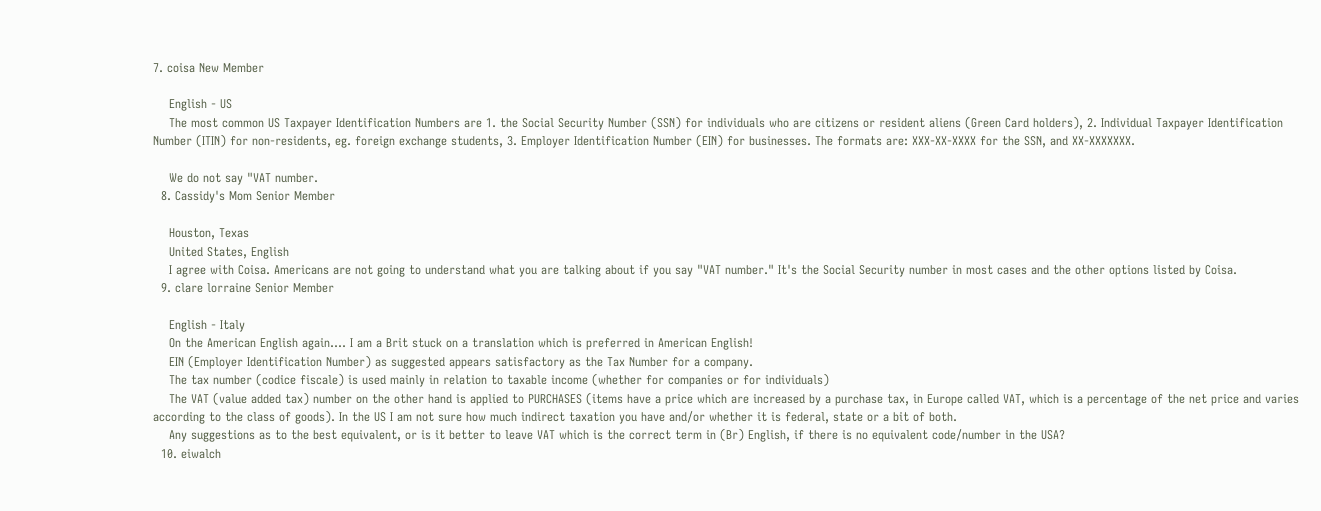7. coisa New Member

    English - US
    The most common US Taxpayer Identification Numbers are 1. the Social Security Number (SSN) for individuals who are citizens or resident aliens (Green Card holders), 2. Individual Taxpayer Identification Number (ITIN) for non-residents, eg. foreign exchange students, 3. Employer Identification Number (EIN) for businesses. The formats are: XXX-XX-XXXX for the SSN, and XX-XXXXXXX.

    We do not say "VAT number.
  8. Cassidy's Mom Senior Member

    Houston, Texas
    United States, English
    I agree with Coisa. Americans are not going to understand what you are talking about if you say "VAT number." It's the Social Security number in most cases and the other options listed by Coisa.
  9. clare lorraine Senior Member

    English - Italy
    On the American English again.... I am a Brit stuck on a translation which is preferred in American English!
    EIN (Employer Identification Number) as suggested appears satisfactory as the Tax Number for a company.
    The tax number (codice fiscale) is used mainly in relation to taxable income (whether for companies or for individuals)
    The VAT (value added tax) number on the other hand is applied to PURCHASES (items have a price which are increased by a purchase tax, in Europe called VAT, which is a percentage of the net price and varies according to the class of goods). In the US I am not sure how much indirect taxation you have and/or whether it is federal, state or a bit of both.
    Any suggestions as to the best equivalent, or is it better to leave VAT which is the correct term in (Br) English, if there is no equivalent code/number in the USA?
  10. eiwalch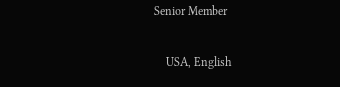Senior Member

    USA, English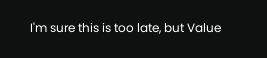I'm sure this is too late, but Value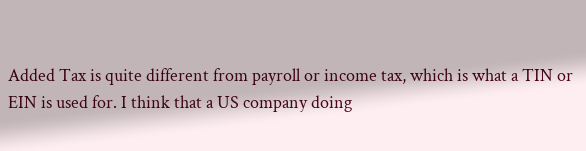Added Tax is quite different from payroll or income tax, which is what a TIN or EIN is used for. I think that a US company doing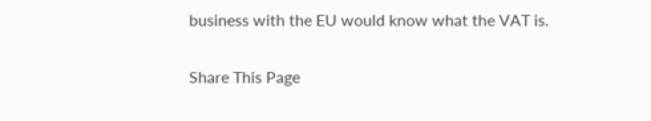business with the EU would know what the VAT is.

Share This Page